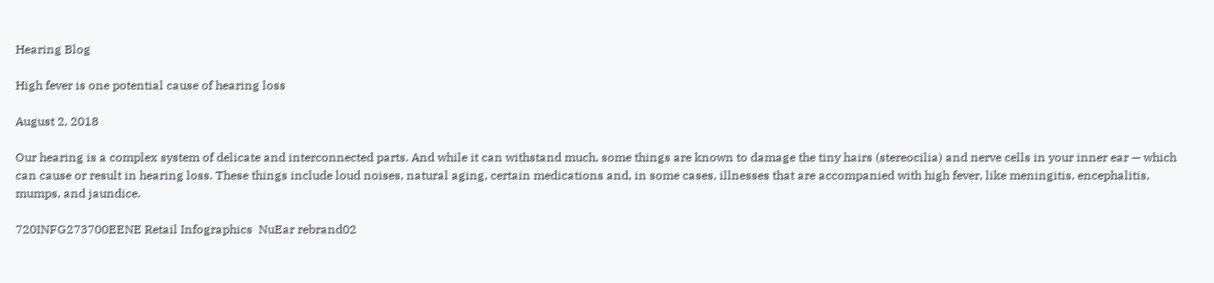Hearing Blog

High fever is one potential cause of hearing loss

August 2, 2018

Our hearing is a complex system of delicate and interconnected parts. And while it can withstand much, some things are known to damage the tiny hairs (stereocilia) and nerve cells in your inner ear — which can cause or result in hearing loss. These things include loud noises, natural aging, certain medications and, in some cases, illnesses that are accompanied with high fever, like meningitis, encephalitis, mumps, and jaundice.

720INFG273700EENE Retail Infographics  NuEar rebrand02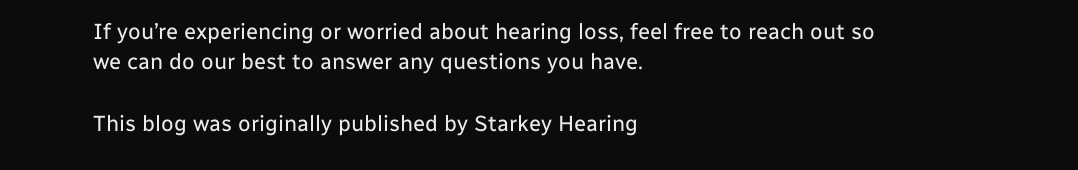If you’re experiencing or worried about hearing loss, feel free to reach out so we can do our best to answer any questions you have.

This blog was originally published by Starkey Hearing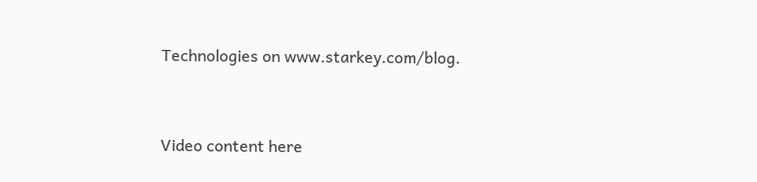Technologies on www.starkey.com/blog.


Video content here